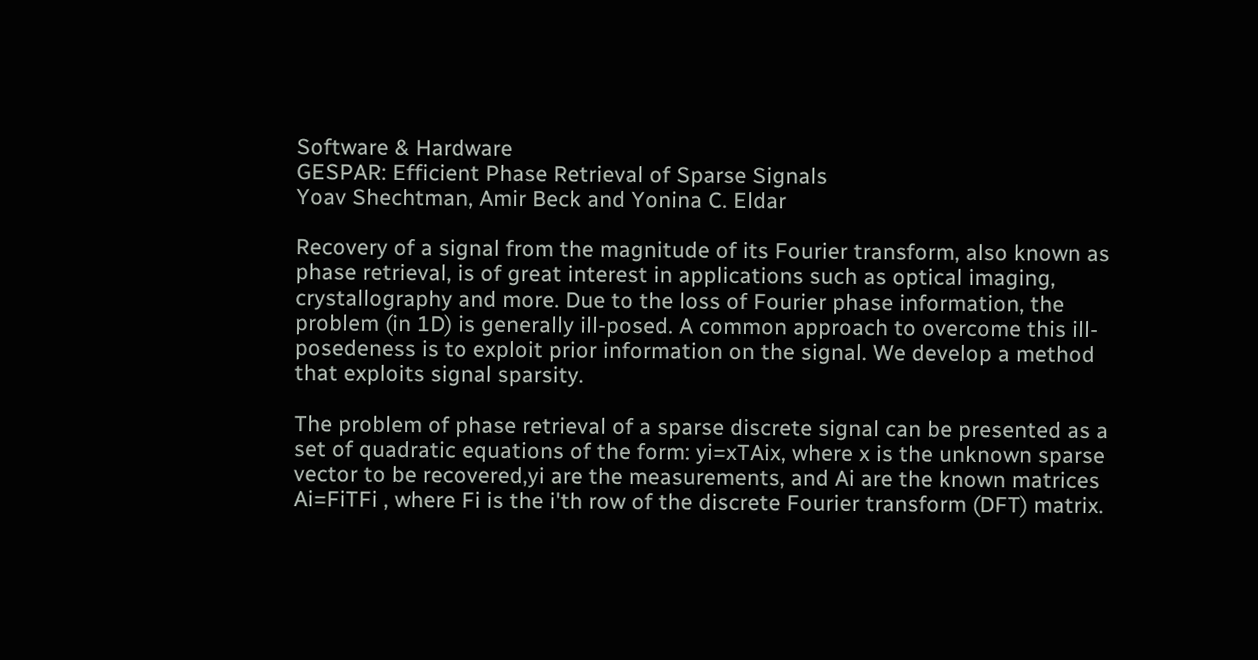Software & Hardware
GESPAR: Efficient Phase Retrieval of Sparse Signals
Yoav Shechtman, Amir Beck and Yonina C. Eldar

Recovery of a signal from the magnitude of its Fourier transform, also known as phase retrieval, is of great interest in applications such as optical imaging, crystallography and more. Due to the loss of Fourier phase information, the problem (in 1D) is generally ill-posed. A common approach to overcome this ill-posedeness is to exploit prior information on the signal. We develop a method that exploits signal sparsity.

The problem of phase retrieval of a sparse discrete signal can be presented as a set of quadratic equations of the form: yi=xTAix, where x is the unknown sparse vector to be recovered,yi are the measurements, and Ai are the known matrices Ai=FiTFi , where Fi is the i'th row of the discrete Fourier transform (DFT) matrix.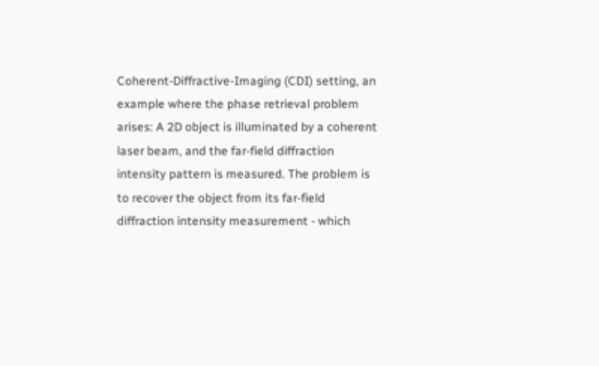Coherent-Diffractive-Imaging (CDI) setting, an example where the phase retrieval problem arises: A 2D object is illuminated by a coherent laser beam, and the far-field diffraction intensity pattern is measured. The problem is to recover the object from its far-field diffraction intensity measurement - which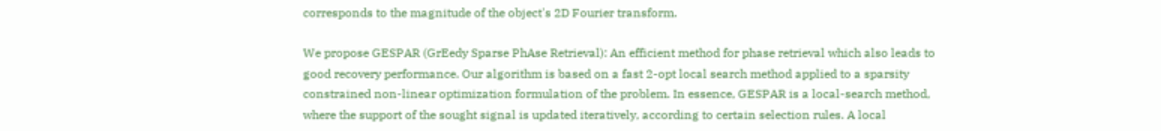corresponds to the magnitude of the object's 2D Fourier transform.

We propose GESPAR (GrEedy Sparse PhAse Retrieval): An efficient method for phase retrieval which also leads to good recovery performance. Our algorithm is based on a fast 2-opt local search method applied to a sparsity constrained non-linear optimization formulation of the problem. In essence, GESPAR is a local-search method, where the support of the sought signal is updated iteratively, according to certain selection rules. A local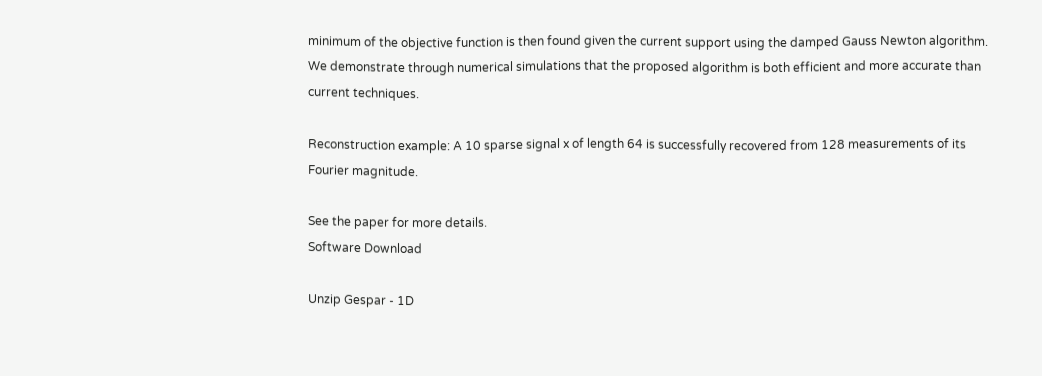minimum of the objective function is then found given the current support using the damped Gauss Newton algorithm. We demonstrate through numerical simulations that the proposed algorithm is both efficient and more accurate than current techniques.

Reconstruction example: A 10 sparse signal x of length 64 is successfully recovered from 128 measurements of its Fourier magnitude.

See the paper for more details.
Software Download

Unzip Gespar - 1D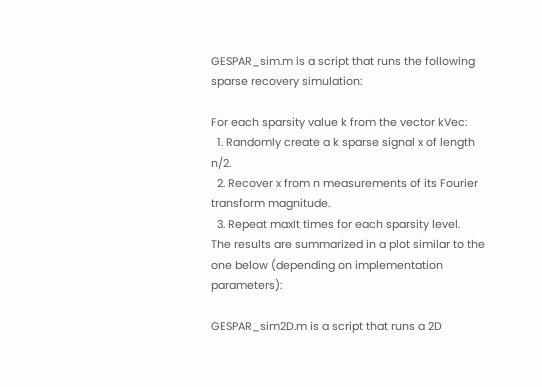GESPAR_sim.m is a script that runs the following sparse recovery simulation:

For each sparsity value k from the vector kVec:
  1. Randomly create a k sparse signal x of length n/2.
  2. Recover x from n measurements of its Fourier transform magnitude.
  3. Repeat maxIt times for each sparsity level.
The results are summarized in a plot similar to the one below (depending on implementation parameters):

GESPAR_sim2D.m is a script that runs a 2D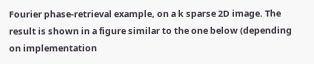Fourier phase-retrieval example, on a k sparse 2D image. The result is shown in a figure similar to the one below (depending on implementation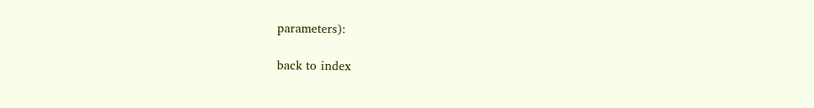parameters):

back to index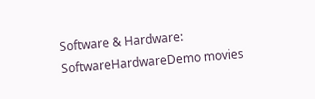Software & Hardware:   SoftwareHardwareDemo movies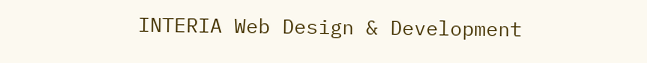INTERIA Web Design & Development